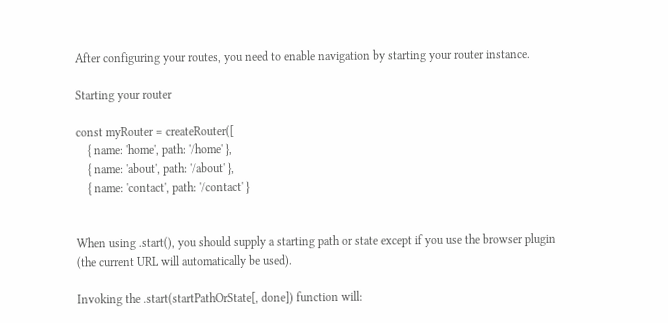After configuring your routes, you need to enable navigation by starting your router instance.

Starting your router

const myRouter = createRouter([
    { name: 'home', path: '/home' },
    { name: 'about', path: '/about' },
    { name: 'contact', path: '/contact' }


When using .start(), you should supply a starting path or state except if you use the browser plugin (the current URL will automatically be used).

Invoking the .start(startPathOrState[, done]) function will: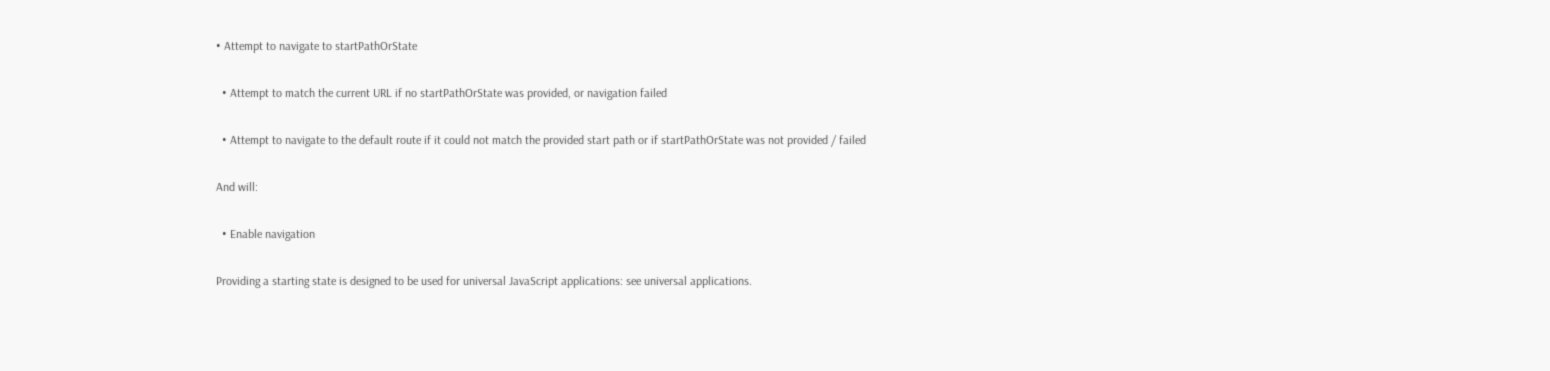• Attempt to navigate to startPathOrState

  • Attempt to match the current URL if no startPathOrState was provided, or navigation failed

  • Attempt to navigate to the default route if it could not match the provided start path or if startPathOrState was not provided / failed

And will:

  • Enable navigation

Providing a starting state is designed to be used for universal JavaScript applications: see universal applications.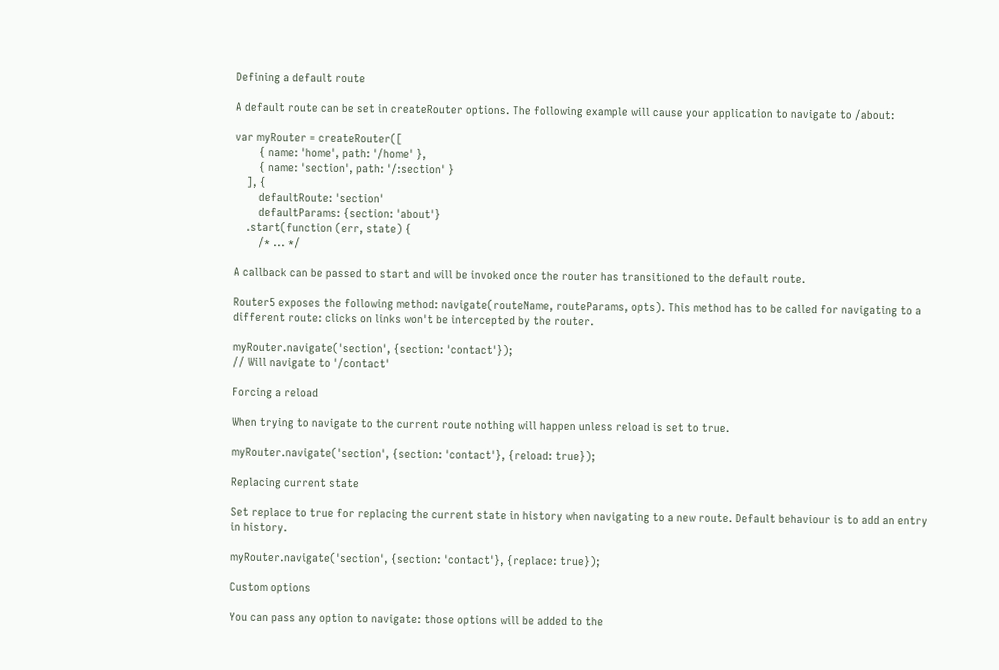Defining a default route

A default route can be set in createRouter options. The following example will cause your application to navigate to /about:

var myRouter = createRouter([
        { name: 'home', path: '/home' },
        { name: 'section', path: '/:section' }
    ], {
        defaultRoute: 'section'
        defaultParams: {section: 'about'}
    .start(function (err, state) {
        /* ... */

A callback can be passed to start and will be invoked once the router has transitioned to the default route.

Router5 exposes the following method: navigate(routeName, routeParams, opts). This method has to be called for navigating to a different route: clicks on links won't be intercepted by the router.

myRouter.navigate('section', {section: 'contact'});
// Will navigate to '/contact'

Forcing a reload

When trying to navigate to the current route nothing will happen unless reload is set to true.

myRouter.navigate('section', {section: 'contact'}, {reload: true});

Replacing current state

Set replace to true for replacing the current state in history when navigating to a new route. Default behaviour is to add an entry in history.

myRouter.navigate('section', {section: 'contact'}, {replace: true});

Custom options

You can pass any option to navigate: those options will be added to the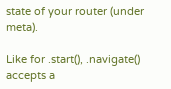state of your router (under meta).

Like for .start(), .navigate() accepts a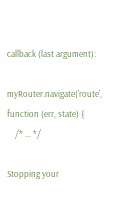callback (last argument):

myRouter.navigate('route', function (err, state) {
    /* ... */

Stopping your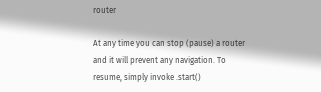router

At any time you can stop (pause) a router and it will prevent any navigation. To resume, simply invoke .start()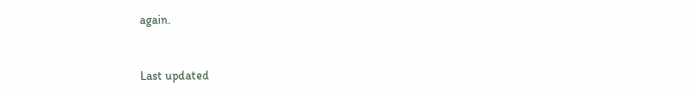again.


Last updated